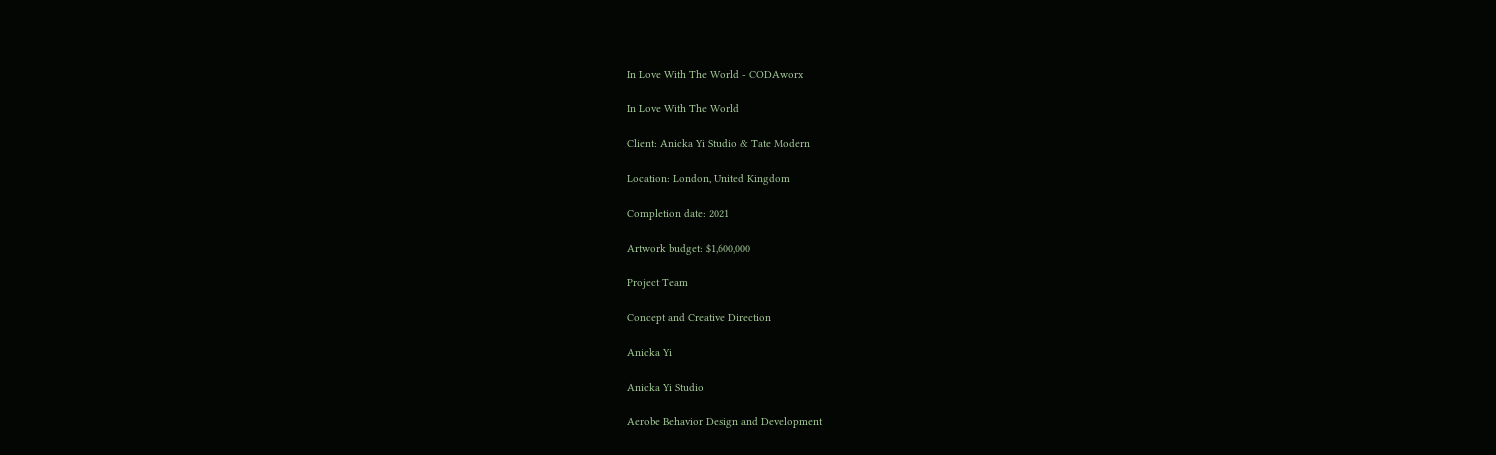In Love With The World - CODAworx

In Love With The World

Client: Anicka Yi Studio & Tate Modern

Location: London, United Kingdom

Completion date: 2021

Artwork budget: $1,600,000

Project Team

Concept and Creative Direction

Anicka Yi

Anicka Yi Studio

Aerobe Behavior Design and Development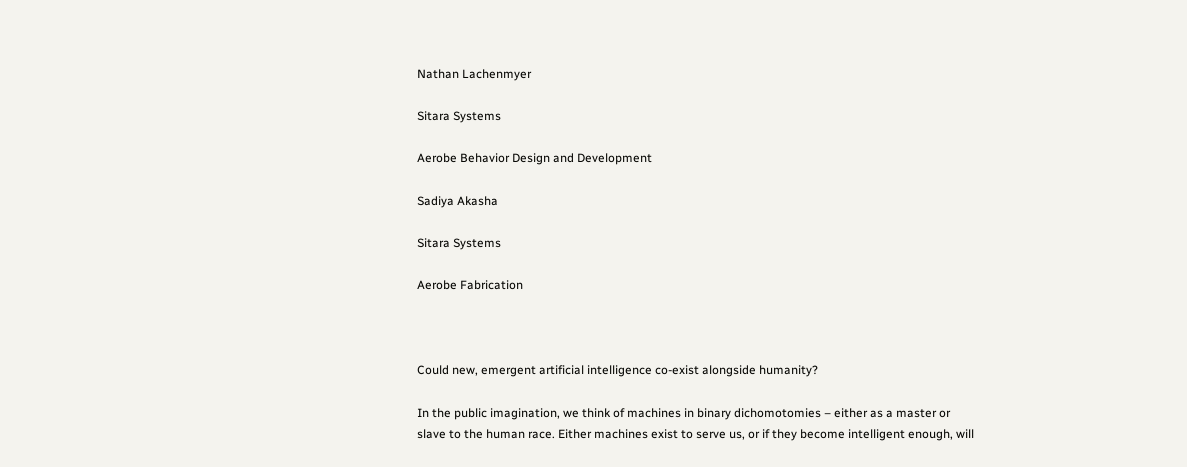Nathan Lachenmyer

Sitara Systems

Aerobe Behavior Design and Development

Sadiya Akasha

Sitara Systems

Aerobe Fabrication



Could new, emergent artificial intelligence co-exist alongside humanity?

In the public imagination, we think of machines in binary dichomotomies – either as a master or slave to the human race. Either machines exist to serve us, or if they become intelligent enough, will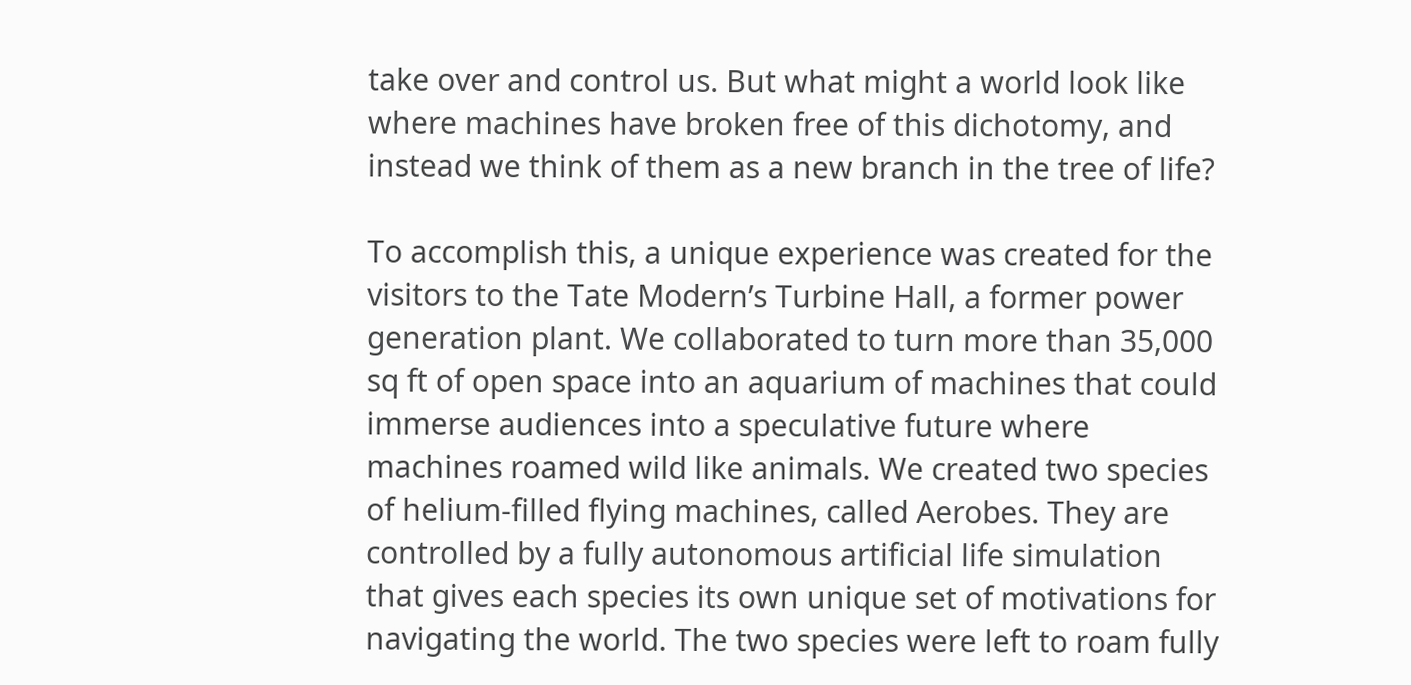take over and control us. But what might a world look like where machines have broken free of this dichotomy, and instead we think of them as a new branch in the tree of life?

To accomplish this, a unique experience was created for the visitors to the Tate Modern’s Turbine Hall, a former power generation plant. We collaborated to turn more than 35,000 sq ft of open space into an aquarium of machines that could immerse audiences into a speculative future where machines roamed wild like animals. We created two species of helium-filled flying machines, called Aerobes. They are controlled by a fully autonomous artificial life simulation that gives each species its own unique set of motivations for navigating the world. The two species were left to roam fully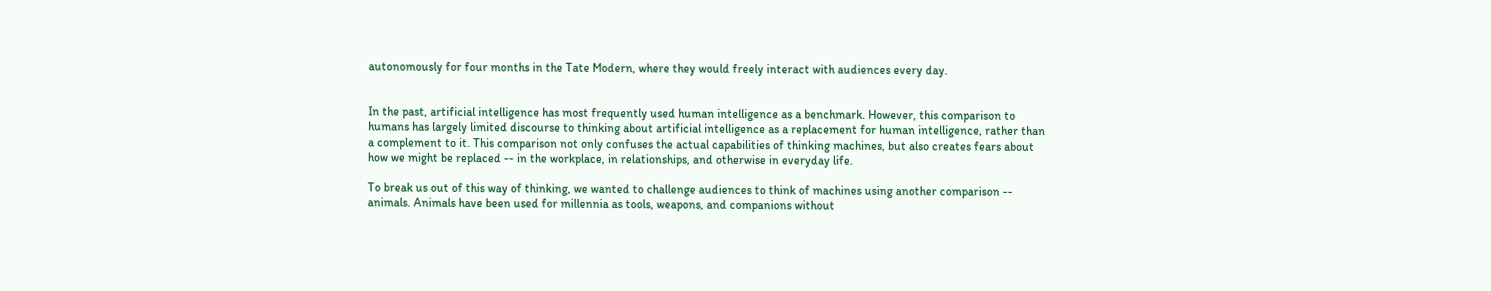autonomously for four months in the Tate Modern, where they would freely interact with audiences every day.


In the past, artificial intelligence has most frequently used human intelligence as a benchmark. However, this comparison to humans has largely limited discourse to thinking about artificial intelligence as a replacement for human intelligence, rather than a complement to it. This comparison not only confuses the actual capabilities of thinking machines, but also creates fears about how we might be replaced -- in the workplace, in relationships, and otherwise in everyday life.

To break us out of this way of thinking, we wanted to challenge audiences to think of machines using another comparison -- animals. Animals have been used for millennia as tools, weapons, and companions without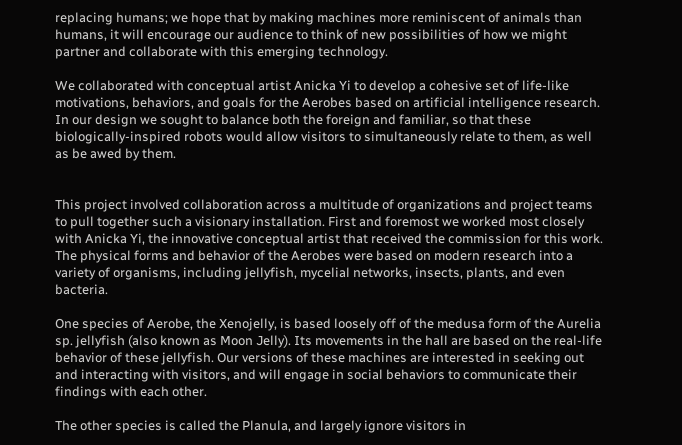replacing humans; we hope that by making machines more reminiscent of animals than humans, it will encourage our audience to think of new possibilities of how we might partner and collaborate with this emerging technology.

We collaborated with conceptual artist Anicka Yi to develop a cohesive set of life-like motivations, behaviors, and goals for the Aerobes based on artificial intelligence research. In our design we sought to balance both the foreign and familiar, so that these biologically-inspired robots would allow visitors to simultaneously relate to them, as well as be awed by them.


This project involved collaboration across a multitude of organizations and project teams to pull together such a visionary installation. First and foremost we worked most closely with Anicka Yi, the innovative conceptual artist that received the commission for this work. The physical forms and behavior of the Aerobes were based on modern research into a variety of organisms, including jellyfish, mycelial networks, insects, plants, and even bacteria.

One species of Aerobe, the Xenojelly, is based loosely off of the medusa form of the Aurelia sp. jellyfish (also known as Moon Jelly). Its movements in the hall are based on the real-life behavior of these jellyfish. Our versions of these machines are interested in seeking out and interacting with visitors, and will engage in social behaviors to communicate their findings with each other.

The other species is called the Planula, and largely ignore visitors in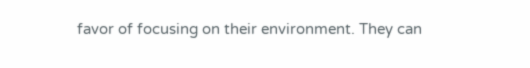favor of focusing on their environment. They can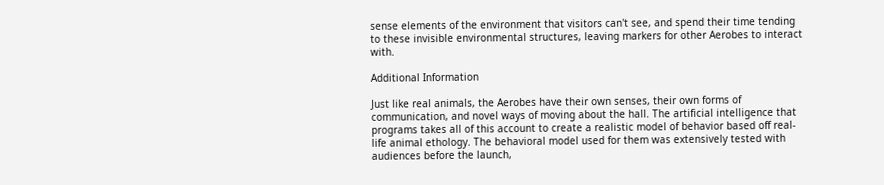sense elements of the environment that visitors can't see, and spend their time tending to these invisible environmental structures, leaving markers for other Aerobes to interact with.

Additional Information

Just like real animals, the Aerobes have their own senses, their own forms of communication, and novel ways of moving about the hall. The artificial intelligence that programs takes all of this account to create a realistic model of behavior based off real-life animal ethology. The behavioral model used for them was extensively tested with audiences before the launch,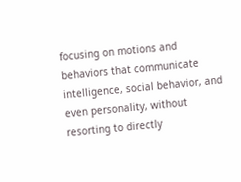focusing on motions and behaviors that communicate intelligence, social behavior, and even personality, without resorting to directly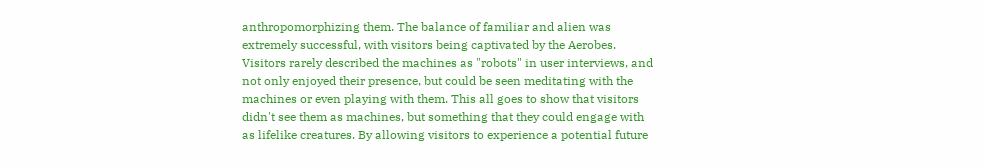anthropomorphizing them. The balance of familiar and alien was extremely successful, with visitors being captivated by the Aerobes. Visitors rarely described the machines as "robots" in user interviews, and not only enjoyed their presence, but could be seen meditating with the machines or even playing with them. This all goes to show that visitors didn't see them as machines, but something that they could engage with as lifelike creatures. By allowing visitors to experience a potential future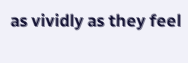as vividly as they feel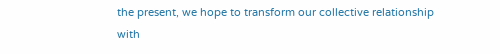the present, we hope to transform our collective relationship with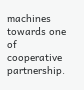machines towards one of cooperative partnership.